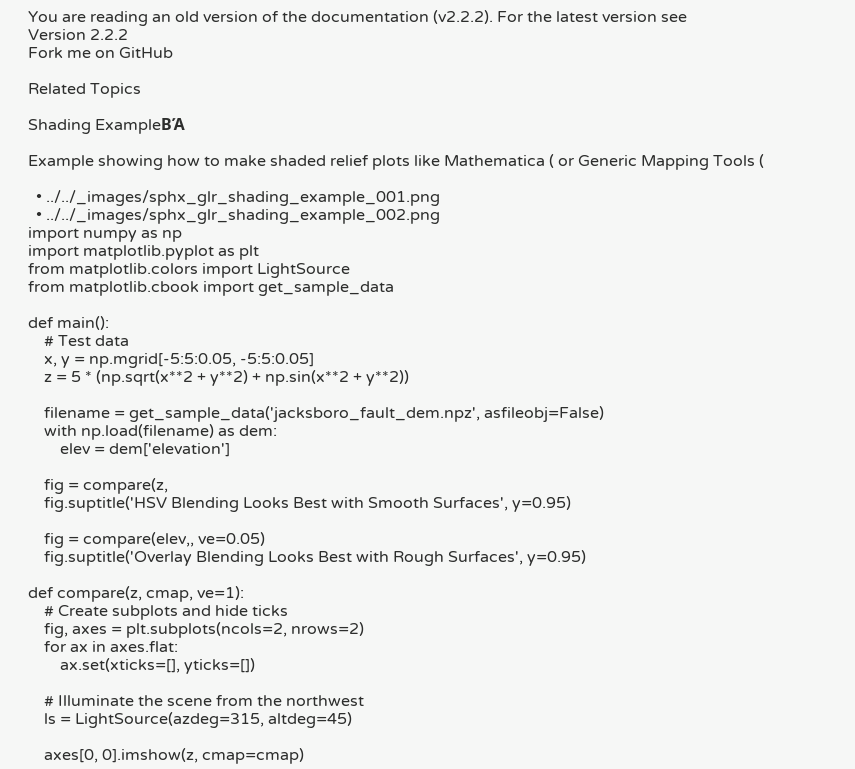You are reading an old version of the documentation (v2.2.2). For the latest version see
Version 2.2.2
Fork me on GitHub

Related Topics

Shading ExampleΒΆ

Example showing how to make shaded relief plots like Mathematica ( or Generic Mapping Tools (

  • ../../_images/sphx_glr_shading_example_001.png
  • ../../_images/sphx_glr_shading_example_002.png
import numpy as np
import matplotlib.pyplot as plt
from matplotlib.colors import LightSource
from matplotlib.cbook import get_sample_data

def main():
    # Test data
    x, y = np.mgrid[-5:5:0.05, -5:5:0.05]
    z = 5 * (np.sqrt(x**2 + y**2) + np.sin(x**2 + y**2))

    filename = get_sample_data('jacksboro_fault_dem.npz', asfileobj=False)
    with np.load(filename) as dem:
        elev = dem['elevation']

    fig = compare(z,
    fig.suptitle('HSV Blending Looks Best with Smooth Surfaces', y=0.95)

    fig = compare(elev,, ve=0.05)
    fig.suptitle('Overlay Blending Looks Best with Rough Surfaces', y=0.95)

def compare(z, cmap, ve=1):
    # Create subplots and hide ticks
    fig, axes = plt.subplots(ncols=2, nrows=2)
    for ax in axes.flat:
        ax.set(xticks=[], yticks=[])

    # Illuminate the scene from the northwest
    ls = LightSource(azdeg=315, altdeg=45)

    axes[0, 0].imshow(z, cmap=cmap)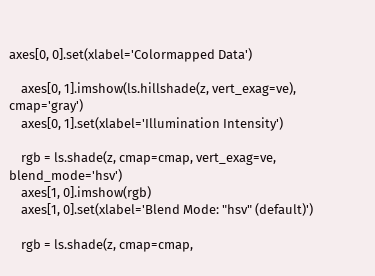axes[0, 0].set(xlabel='Colormapped Data')

    axes[0, 1].imshow(ls.hillshade(z, vert_exag=ve), cmap='gray')
    axes[0, 1].set(xlabel='Illumination Intensity')

    rgb = ls.shade(z, cmap=cmap, vert_exag=ve, blend_mode='hsv')
    axes[1, 0].imshow(rgb)
    axes[1, 0].set(xlabel='Blend Mode: "hsv" (default)')

    rgb = ls.shade(z, cmap=cmap,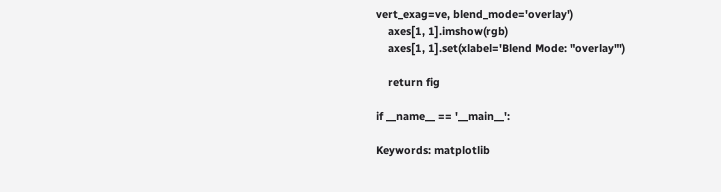vert_exag=ve, blend_mode='overlay')
    axes[1, 1].imshow(rgb)
    axes[1, 1].set(xlabel='Blend Mode: "overlay"')

    return fig

if __name__ == '__main__':

Keywords: matplotlib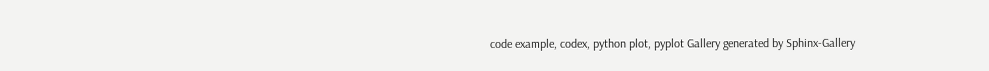code example, codex, python plot, pyplot Gallery generated by Sphinx-Gallery